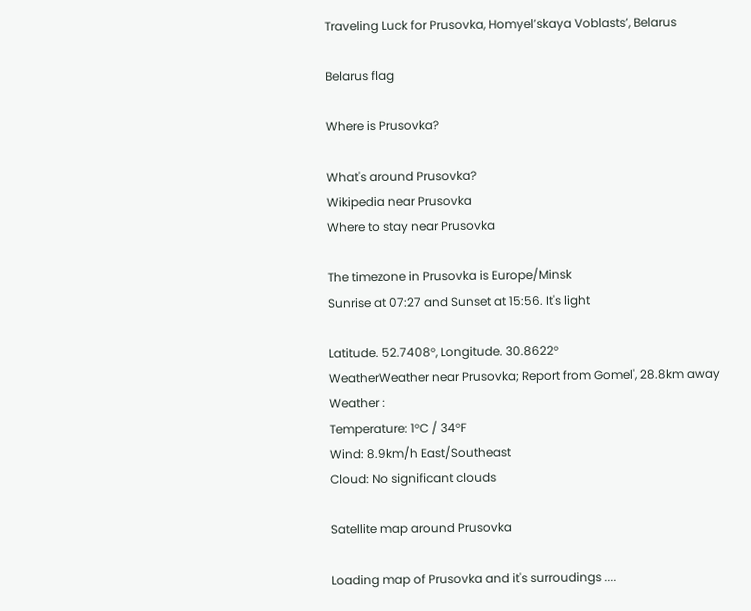Traveling Luck for Prusovka, Homyelʼskaya Voblastsʼ, Belarus

Belarus flag

Where is Prusovka?

What's around Prusovka?
Wikipedia near Prusovka
Where to stay near Prusovka

The timezone in Prusovka is Europe/Minsk
Sunrise at 07:27 and Sunset at 15:56. It's light

Latitude. 52.7408°, Longitude. 30.8622°
WeatherWeather near Prusovka; Report from Gomel', 28.8km away
Weather :
Temperature: 1°C / 34°F
Wind: 8.9km/h East/Southeast
Cloud: No significant clouds

Satellite map around Prusovka

Loading map of Prusovka and it's surroudings ....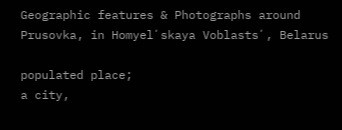Geographic features & Photographs around Prusovka, in Homyelʼskaya Voblastsʼ, Belarus

populated place;
a city,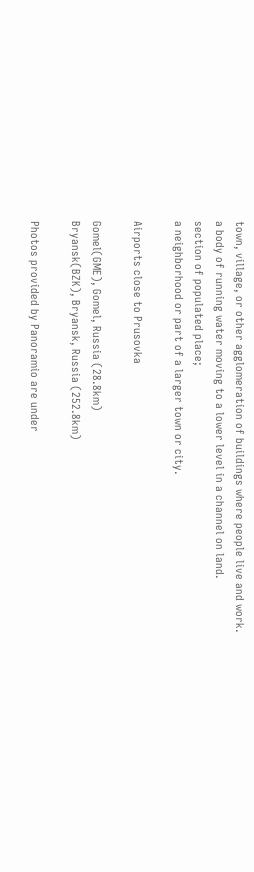town, village, or other agglomeration of buildings where people live and work.
a body of running water moving to a lower level in a channel on land.
section of populated place;
a neighborhood or part of a larger town or city.

Airports close to Prusovka

Gomel(GME), Gomel, Russia (28.8km)
Bryansk(BZK), Bryansk, Russia (252.8km)

Photos provided by Panoramio are under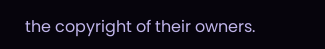the copyright of their owners.